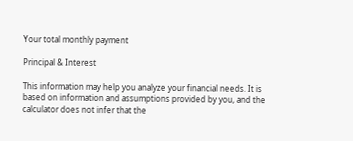Your total monthly payment

Principal & Interest

This information may help you analyze your financial needs. It is based on information and assumptions provided by you, and the calculator does not infer that the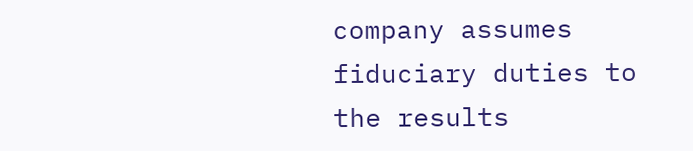company assumes fiduciary duties to the results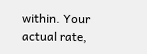within. Your actual rate,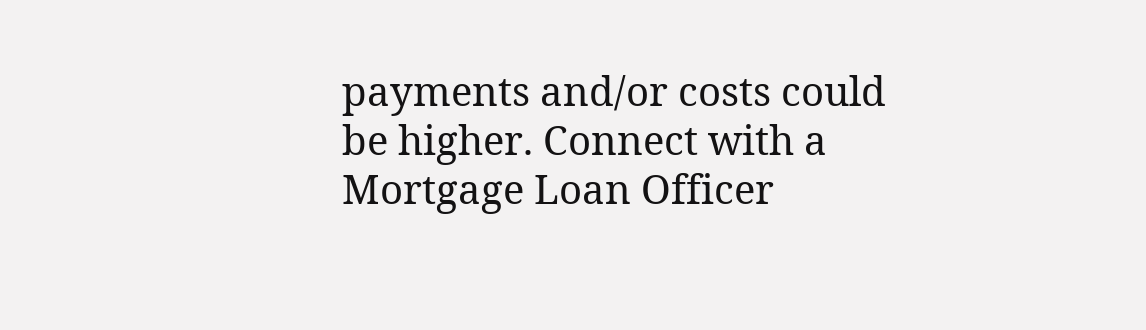payments and/or costs could be higher. Connect with a Mortgage Loan Officer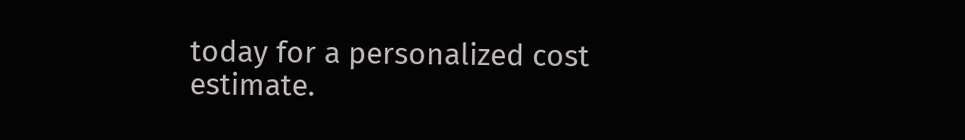today for a personalized cost estimate.